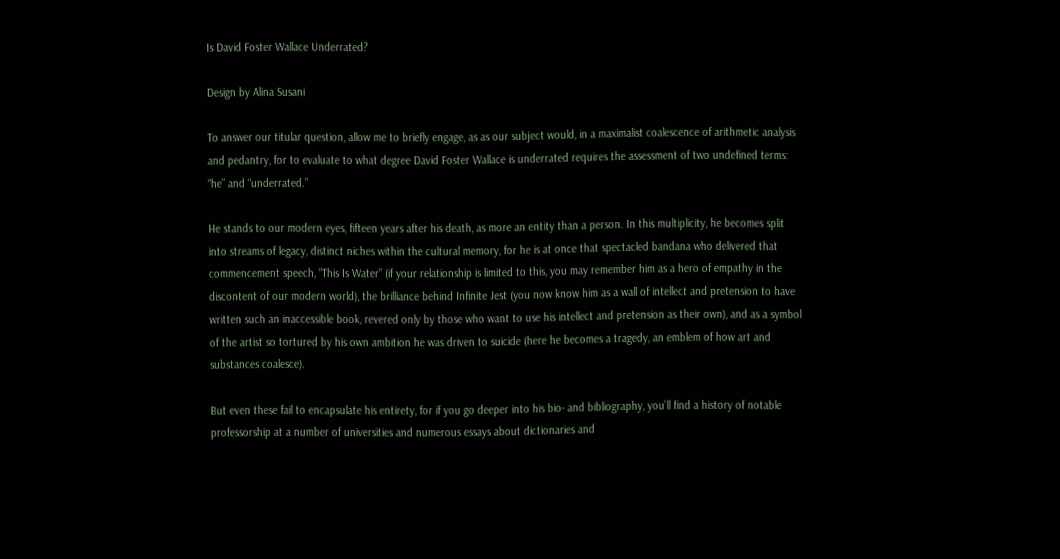Is David Foster Wallace Underrated?

Design by Alina Susani

To answer our titular question, allow me to briefly engage, as as our subject would, in a maximalist coalescence of arithmetic analysis and pedantry, for to evaluate to what degree David Foster Wallace is underrated requires the assessment of two undefined terms: “he” and “underrated.”

He stands to our modern eyes, fifteen years after his death, as more an entity than a person. In this multiplicity, he becomes split into streams of legacy, distinct niches within the cultural memory, for he is at once that spectacled bandana who delivered that commencement speech, “This Is Water” (if your relationship is limited to this, you may remember him as a hero of empathy in the discontent of our modern world), the brilliance behind Infinite Jest (you now know him as a wall of intellect and pretension to have written such an inaccessible book, revered only by those who want to use his intellect and pretension as their own), and as a symbol of the artist so tortured by his own ambition he was driven to suicide (here he becomes a tragedy, an emblem of how art and substances coalesce).

But even these fail to encapsulate his entirety, for if you go deeper into his bio- and bibliography, you’ll find a history of notable professorship at a number of universities and numerous essays about dictionaries and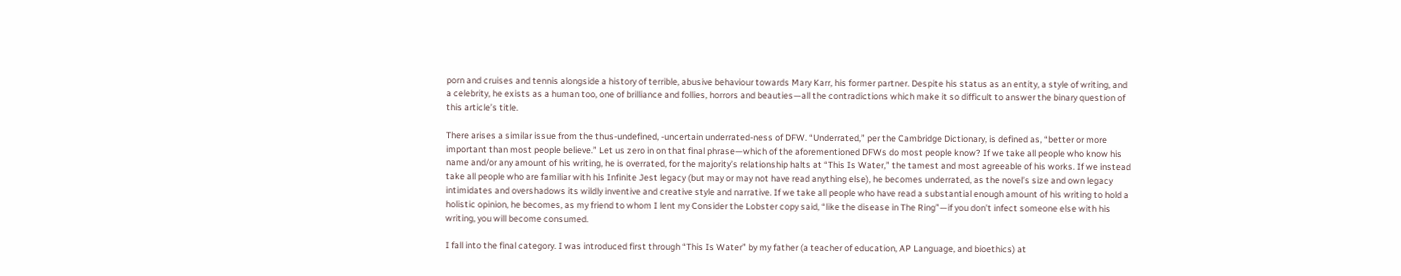porn and cruises and tennis alongside a history of terrible, abusive behaviour towards Mary Karr, his former partner. Despite his status as an entity, a style of writing, and a celebrity, he exists as a human too, one of brilliance and follies, horrors and beauties—all the contradictions which make it so difficult to answer the binary question of this article’s title.

There arises a similar issue from the thus-undefined, -uncertain underrated-ness of DFW. “Underrated,” per the Cambridge Dictionary, is defined as, “better or more important than most people believe.” Let us zero in on that final phrase—which of the aforementioned DFWs do most people know? If we take all people who know his name and/or any amount of his writing, he is overrated, for the majority’s relationship halts at “This Is Water,” the tamest and most agreeable of his works. If we instead take all people who are familiar with his Infinite Jest legacy (but may or may not have read anything else), he becomes underrated, as the novel’s size and own legacy intimidates and overshadows its wildly inventive and creative style and narrative. If we take all people who have read a substantial enough amount of his writing to hold a holistic opinion, he becomes, as my friend to whom I lent my Consider the Lobster copy said, “like the disease in The Ring”—if you don’t infect someone else with his writing, you will become consumed.

I fall into the final category. I was introduced first through “This Is Water” by my father (a teacher of education, AP Language, and bioethics) at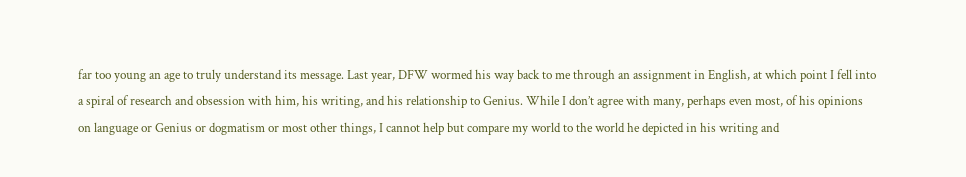far too young an age to truly understand its message. Last year, DFW wormed his way back to me through an assignment in English, at which point I fell into a spiral of research and obsession with him, his writing, and his relationship to Genius. While I don’t agree with many, perhaps even most, of his opinions on language or Genius or dogmatism or most other things, I cannot help but compare my world to the world he depicted in his writing and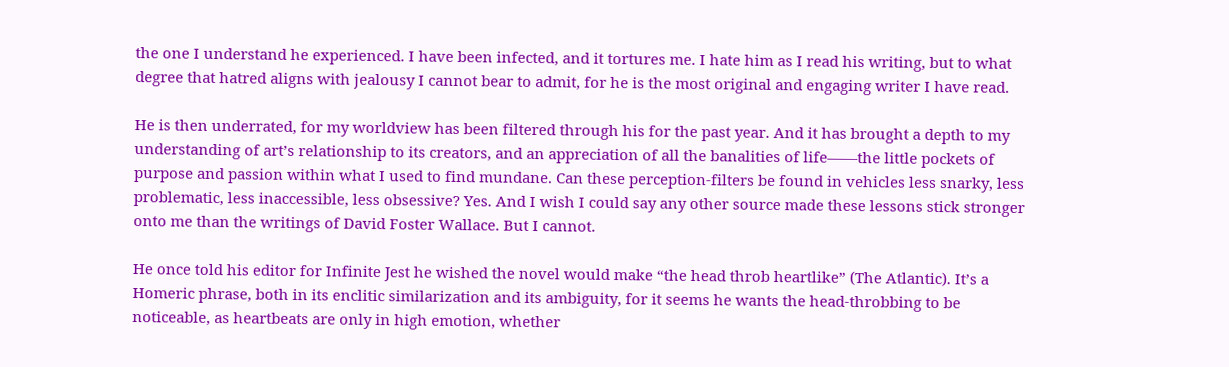the one I understand he experienced. I have been infected, and it tortures me. I hate him as I read his writing, but to what degree that hatred aligns with jealousy I cannot bear to admit, for he is the most original and engaging writer I have read.

He is then underrated, for my worldview has been filtered through his for the past year. And it has brought a depth to my understanding of art’s relationship to its creators, and an appreciation of all the banalities of life——the little pockets of purpose and passion within what I used to find mundane. Can these perception-filters be found in vehicles less snarky, less problematic, less inaccessible, less obsessive? Yes. And I wish I could say any other source made these lessons stick stronger onto me than the writings of David Foster Wallace. But I cannot.

He once told his editor for Infinite Jest he wished the novel would make “the head throb heartlike” (The Atlantic). It’s a Homeric phrase, both in its enclitic similarization and its ambiguity, for it seems he wants the head-throbbing to be noticeable, as heartbeats are only in high emotion, whether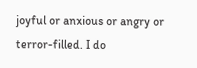joyful or anxious or angry or terror-filled. I do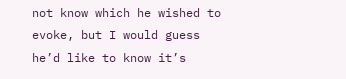not know which he wished to evoke, but I would guess he’d like to know it’s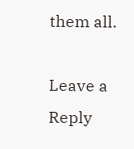them all.

Leave a Reply